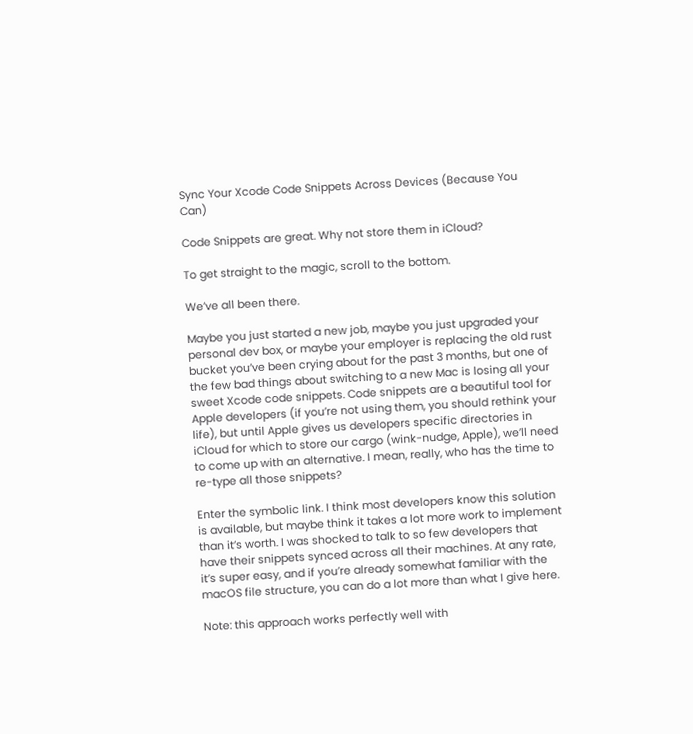Sync Your Xcode Code Snippets Across Devices (Because You Can)

Code Snippets are great. Why not store them in iCloud?

To get straight to the magic, scroll to the bottom.

We’ve all been there.

Maybe you just started a new job, maybe you just upgraded your personal dev box, or maybe your employer is replacing the old rust bucket you’ve been crying about for the past 3 months, but one of the few bad things about switching to a new Mac is losing all your sweet Xcode code snippets. Code snippets are a beautiful tool for Apple developers (if you’re not using them, you should rethink your life), but until Apple gives us developers specific directories in iCloud for which to store our cargo (wink-nudge, Apple), we’ll need to come up with an alternative. I mean, really, who has the time to re-type all those snippets?

Enter the symbolic link. I think most developers know this solution is available, but maybe think it takes a lot more work to implement than it’s worth. I was shocked to talk to so few developers that have their snippets synced across all their machines. At any rate, it’s super easy, and if you’re already somewhat familiar with the macOS file structure, you can do a lot more than what I give here.

Note: this approach works perfectly well with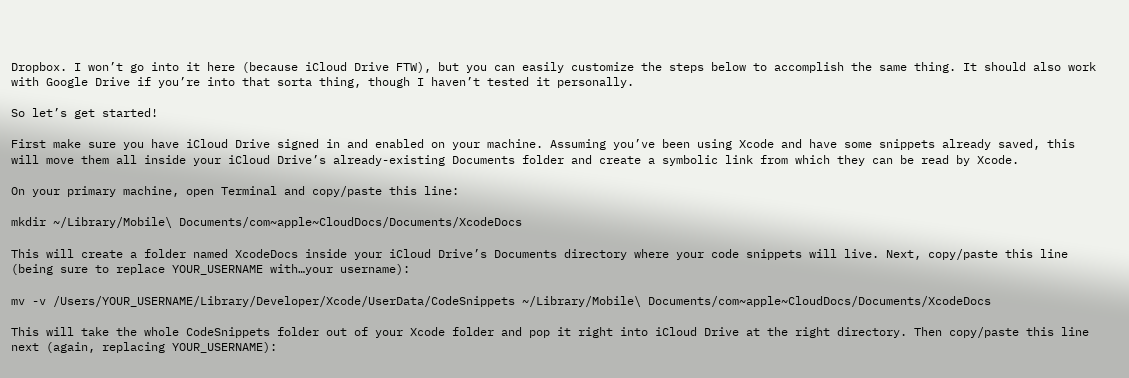Dropbox. I won’t go into it here (because iCloud Drive FTW), but you can easily customize the steps below to accomplish the same thing. It should also work with Google Drive if you’re into that sorta thing, though I haven’t tested it personally.

So let’s get started!

First make sure you have iCloud Drive signed in and enabled on your machine. Assuming you’ve been using Xcode and have some snippets already saved, this will move them all inside your iCloud Drive’s already-existing Documents folder and create a symbolic link from which they can be read by Xcode.

On your primary machine, open Terminal and copy/paste this line:

mkdir ~/Library/Mobile\ Documents/com~apple~CloudDocs/Documents/XcodeDocs

This will create a folder named XcodeDocs inside your iCloud Drive’s Documents directory where your code snippets will live. Next, copy/paste this line (being sure to replace YOUR_USERNAME with…your username):

mv -v /Users/YOUR_USERNAME/Library/Developer/Xcode/UserData/CodeSnippets ~/Library/Mobile\ Documents/com~apple~CloudDocs/Documents/XcodeDocs

This will take the whole CodeSnippets folder out of your Xcode folder and pop it right into iCloud Drive at the right directory. Then copy/paste this line next (again, replacing YOUR_USERNAME):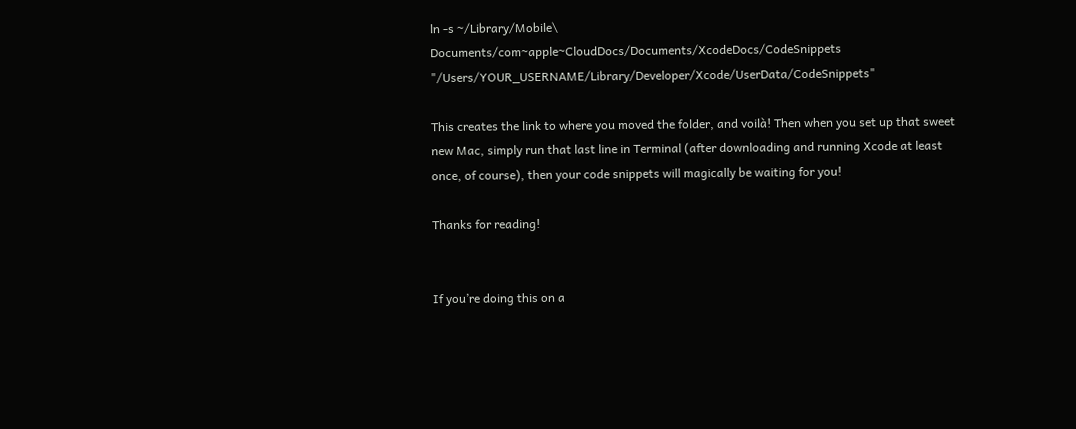ln -s ~/Library/Mobile\ Documents/com~apple~CloudDocs/Documents/XcodeDocs/CodeSnippets "/Users/YOUR_USERNAME/Library/Developer/Xcode/UserData/CodeSnippets"

This creates the link to where you moved the folder, and voilà! Then when you set up that sweet new Mac, simply run that last line in Terminal (after downloading and running Xcode at least once, of course), then your code snippets will magically be waiting for you!

Thanks for reading!


If you’re doing this on a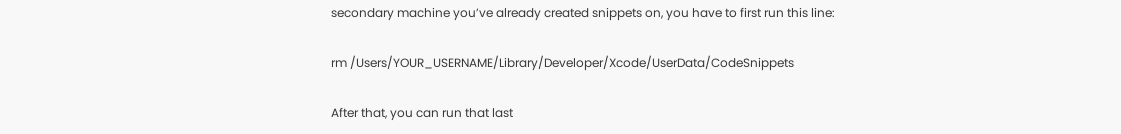secondary machine you’ve already created snippets on, you have to first run this line:

rm /Users/YOUR_USERNAME/Library/Developer/Xcode/UserData/CodeSnippets

After that, you can run that last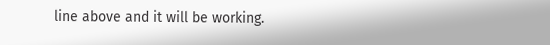line above and it will be working.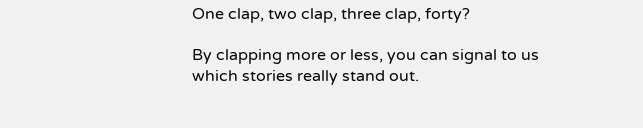One clap, two clap, three clap, forty?

By clapping more or less, you can signal to us which stories really stand out.